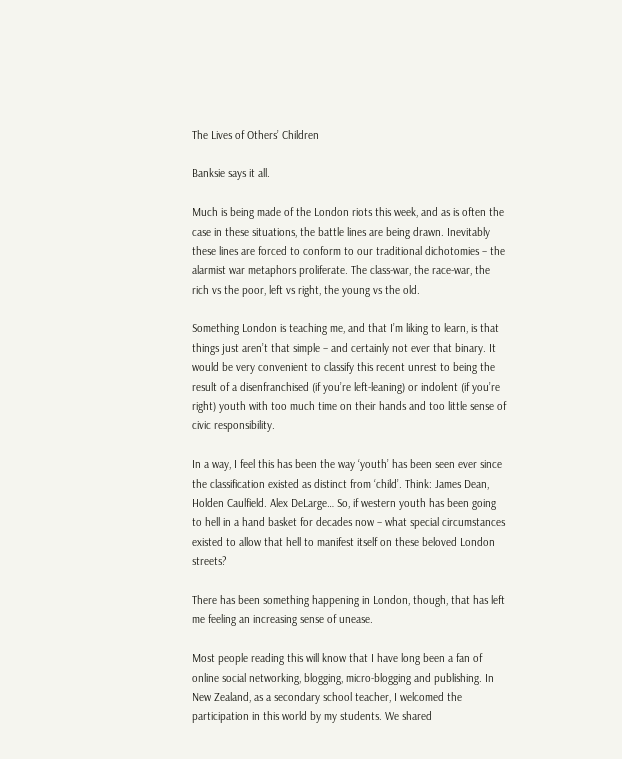The Lives of Others’ Children

Banksie says it all.

Much is being made of the London riots this week, and as is often the case in these situations, the battle lines are being drawn. Inevitably these lines are forced to conform to our traditional dichotomies – the alarmist war metaphors proliferate. The class-war, the race-war, the rich vs the poor, left vs right, the young vs the old.

Something London is teaching me, and that I’m liking to learn, is that things just aren’t that simple – and certainly not ever that binary. It would be very convenient to classify this recent unrest to being the result of a disenfranchised (if you’re left-leaning) or indolent (if you’re right) youth with too much time on their hands and too little sense of civic responsibility.

In a way, I feel this has been the way ‘youth’ has been seen ever since the classification existed as distinct from ‘child’. Think: James Dean, Holden Caulfield. Alex DeLarge… So, if western youth has been going to hell in a hand basket for decades now – what special circumstances existed to allow that hell to manifest itself on these beloved London streets?

There has been something happening in London, though, that has left me feeling an increasing sense of unease.

Most people reading this will know that I have long been a fan of online social networking, blogging, micro-blogging and publishing. In New Zealand, as a secondary school teacher, I welcomed the participation in this world by my students. We shared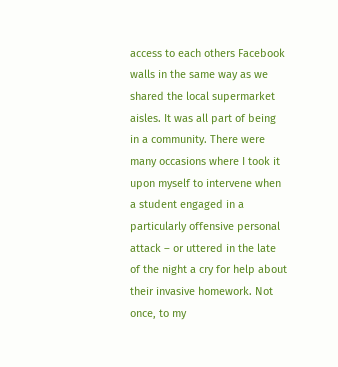access to each others Facebook walls in the same way as we shared the local supermarket aisles. It was all part of being in a community. There were many occasions where I took it upon myself to intervene when a student engaged in a particularly offensive personal attack – or uttered in the late of the night a cry for help about their invasive homework. Not once, to my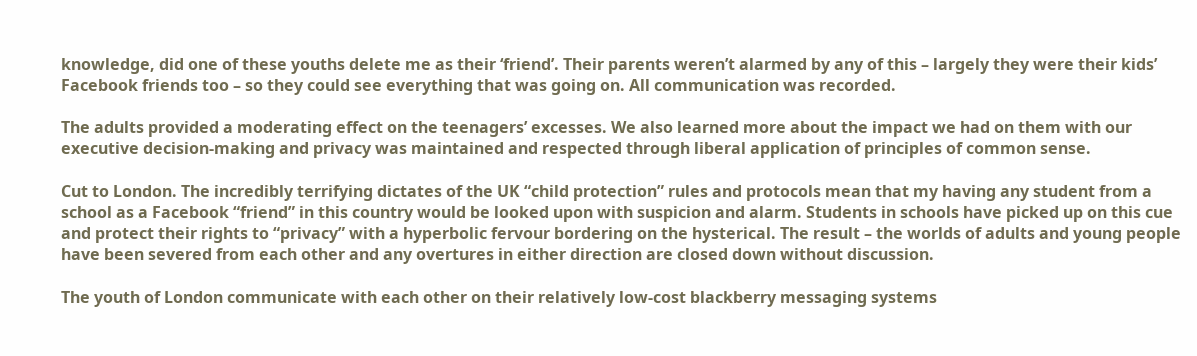knowledge, did one of these youths delete me as their ‘friend’. Their parents weren’t alarmed by any of this – largely they were their kids’ Facebook friends too – so they could see everything that was going on. All communication was recorded.

The adults provided a moderating effect on the teenagers’ excesses. We also learned more about the impact we had on them with our executive decision-making and privacy was maintained and respected through liberal application of principles of common sense.

Cut to London. The incredibly terrifying dictates of the UK “child protection” rules and protocols mean that my having any student from a school as a Facebook “friend” in this country would be looked upon with suspicion and alarm. Students in schools have picked up on this cue and protect their rights to “privacy” with a hyperbolic fervour bordering on the hysterical. The result – the worlds of adults and young people have been severed from each other and any overtures in either direction are closed down without discussion.

The youth of London communicate with each other on their relatively low-cost blackberry messaging systems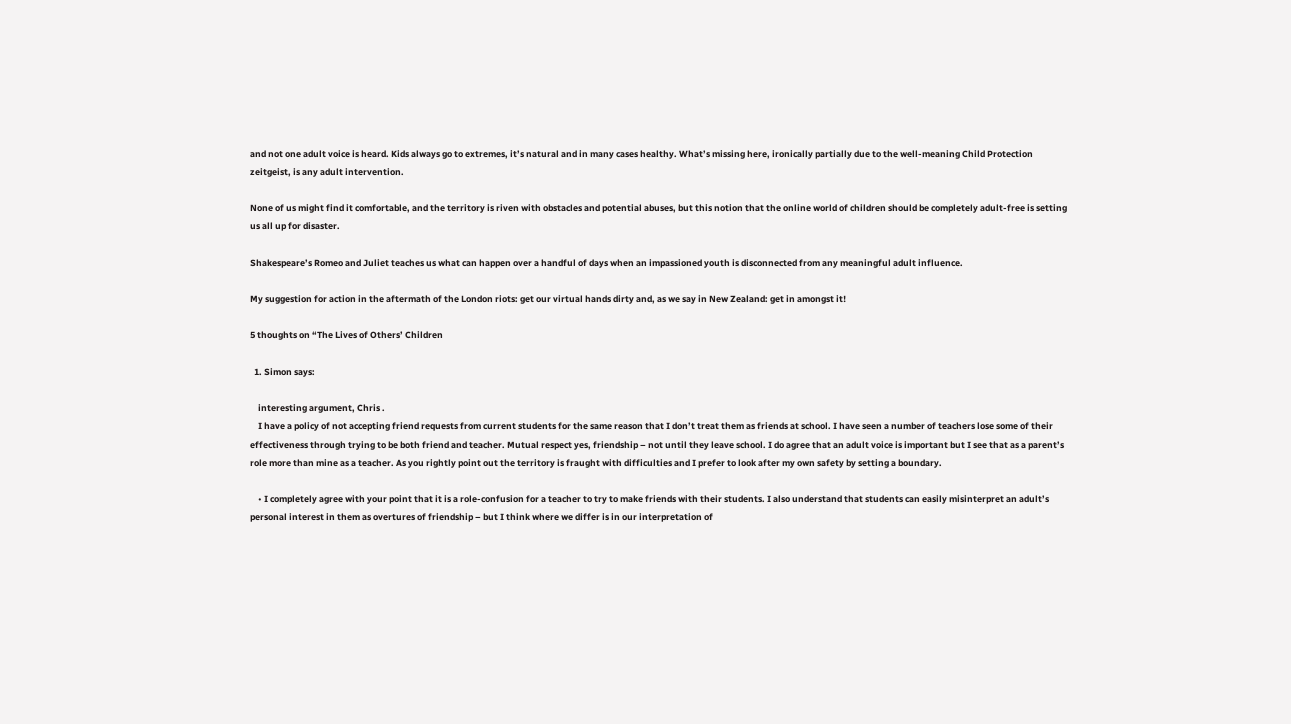and not one adult voice is heard. Kids always go to extremes, it’s natural and in many cases healthy. What’s missing here, ironically partially due to the well-meaning Child Protection zeitgeist, is any adult intervention.

None of us might find it comfortable, and the territory is riven with obstacles and potential abuses, but this notion that the online world of children should be completely adult-free is setting us all up for disaster.

Shakespeare’s Romeo and Juliet teaches us what can happen over a handful of days when an impassioned youth is disconnected from any meaningful adult influence.

My suggestion for action in the aftermath of the London riots: get our virtual hands dirty and, as we say in New Zealand: get in amongst it!

5 thoughts on “The Lives of Others’ Children

  1. Simon says:

    interesting argument, Chris .
    I have a policy of not accepting friend requests from current students for the same reason that I don’t treat them as friends at school. I have seen a number of teachers lose some of their effectiveness through trying to be both friend and teacher. Mutual respect yes, friendship – not until they leave school. I do agree that an adult voice is important but I see that as a parent’s role more than mine as a teacher. As you rightly point out the territory is fraught with difficulties and I prefer to look after my own safety by setting a boundary.

    • I completely agree with your point that it is a role-confusion for a teacher to try to make friends with their students. I also understand that students can easily misinterpret an adult’s personal interest in them as overtures of friendship – but I think where we differ is in our interpretation of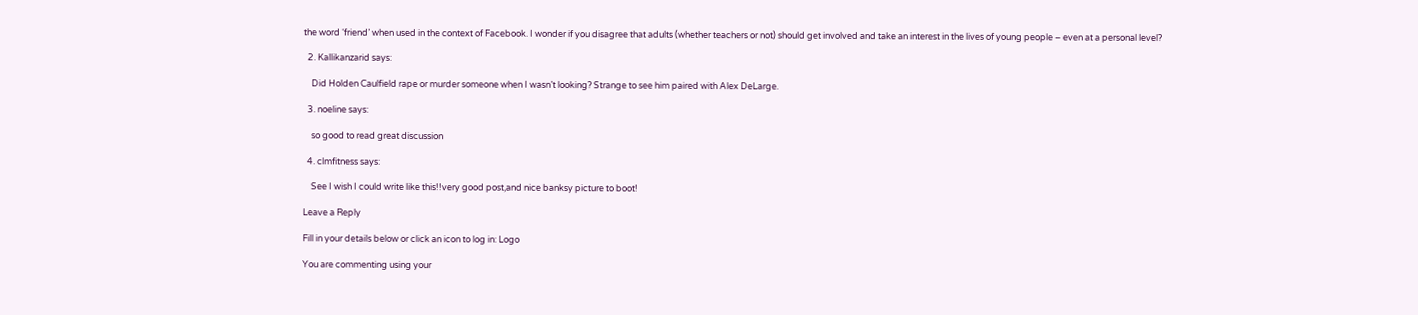the word ‘friend’ when used in the context of Facebook. I wonder if you disagree that adults (whether teachers or not) should get involved and take an interest in the lives of young people – even at a personal level?

  2. Kallikanzarid says:

    Did Holden Caulfield rape or murder someone when I wasn’t looking? Strange to see him paired with Alex DeLarge.

  3. noeline says:

    so good to read great discussion

  4. clmfitness says:

    See I wish I could write like this!!very good post,and nice banksy picture to boot!

Leave a Reply

Fill in your details below or click an icon to log in: Logo

You are commenting using your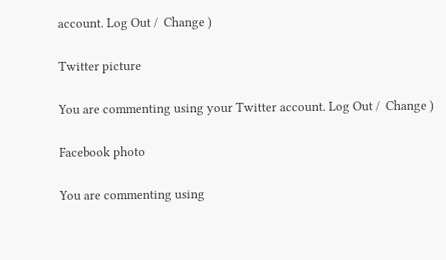account. Log Out /  Change )

Twitter picture

You are commenting using your Twitter account. Log Out /  Change )

Facebook photo

You are commenting using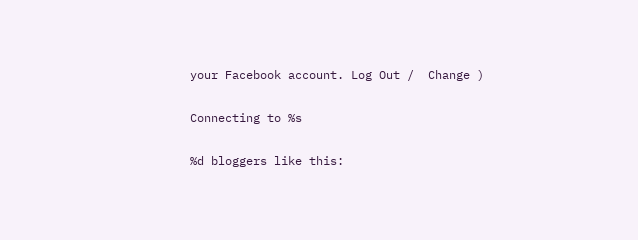your Facebook account. Log Out /  Change )

Connecting to %s

%d bloggers like this: